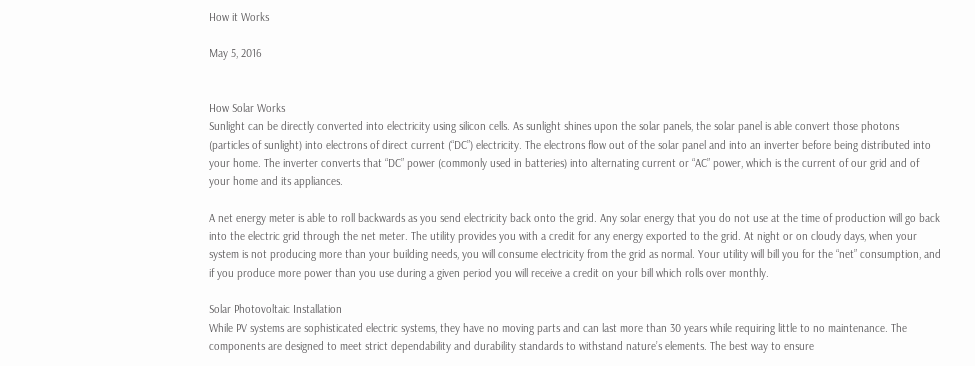How it Works

May 5, 2016


How Solar Works
Sunlight can be directly converted into electricity using silicon cells. As sunlight shines upon the solar panels, the solar panel is able convert those photons (particles of sunlight) into electrons of direct current (“DC”) electricity. The electrons flow out of the solar panel and into an inverter before being distributed into your home. The inverter converts that “DC” power (commonly used in batteries) into alternating current or “AC” power, which is the current of our grid and of your home and its appliances.

A net energy meter is able to roll backwards as you send electricity back onto the grid. Any solar energy that you do not use at the time of production will go back into the electric grid through the net meter. The utility provides you with a credit for any energy exported to the grid. At night or on cloudy days, when your system is not producing more than your building needs, you will consume electricity from the grid as normal. Your utility will bill you for the “net” consumption, and if you produce more power than you use during a given period you will receive a credit on your bill which rolls over monthly.

Solar Photovoltaic Installation
While PV systems are sophisticated electric systems, they have no moving parts and can last more than 30 years while requiring little to no maintenance. The components are designed to meet strict dependability and durability standards to withstand nature’s elements. The best way to ensure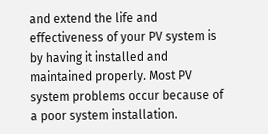and extend the life and effectiveness of your PV system is by having it installed and maintained properly. Most PV system problems occur because of a poor system installation.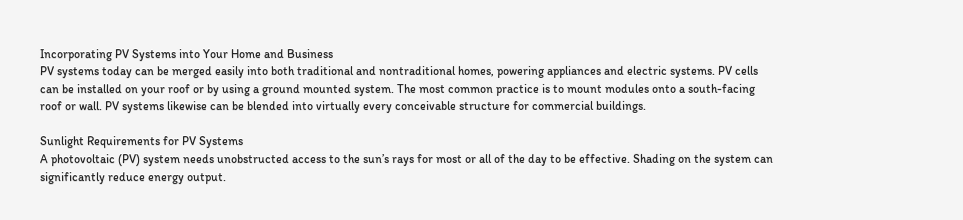Incorporating PV Systems into Your Home and Business
PV systems today can be merged easily into both traditional and nontraditional homes, powering appliances and electric systems. PV cells can be installed on your roof or by using a ground mounted system. The most common practice is to mount modules onto a south-facing roof or wall. PV systems likewise can be blended into virtually every conceivable structure for commercial buildings.

Sunlight Requirements for PV Systems
A photovoltaic (PV) system needs unobstructed access to the sun’s rays for most or all of the day to be effective. Shading on the system can significantly reduce energy output.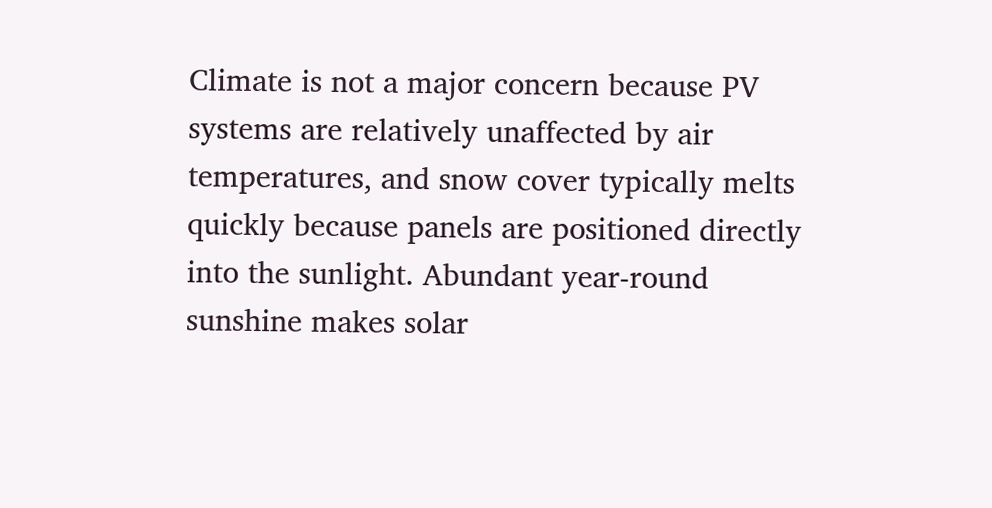Climate is not a major concern because PV systems are relatively unaffected by air temperatures, and snow cover typically melts quickly because panels are positioned directly into the sunlight. Abundant year-round sunshine makes solar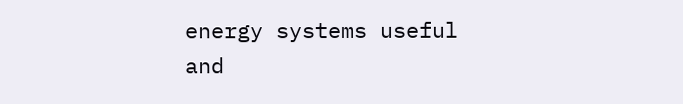energy systems useful and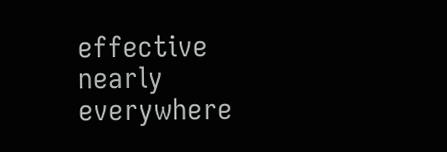effective nearly everywhere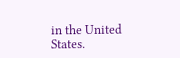in the United States.